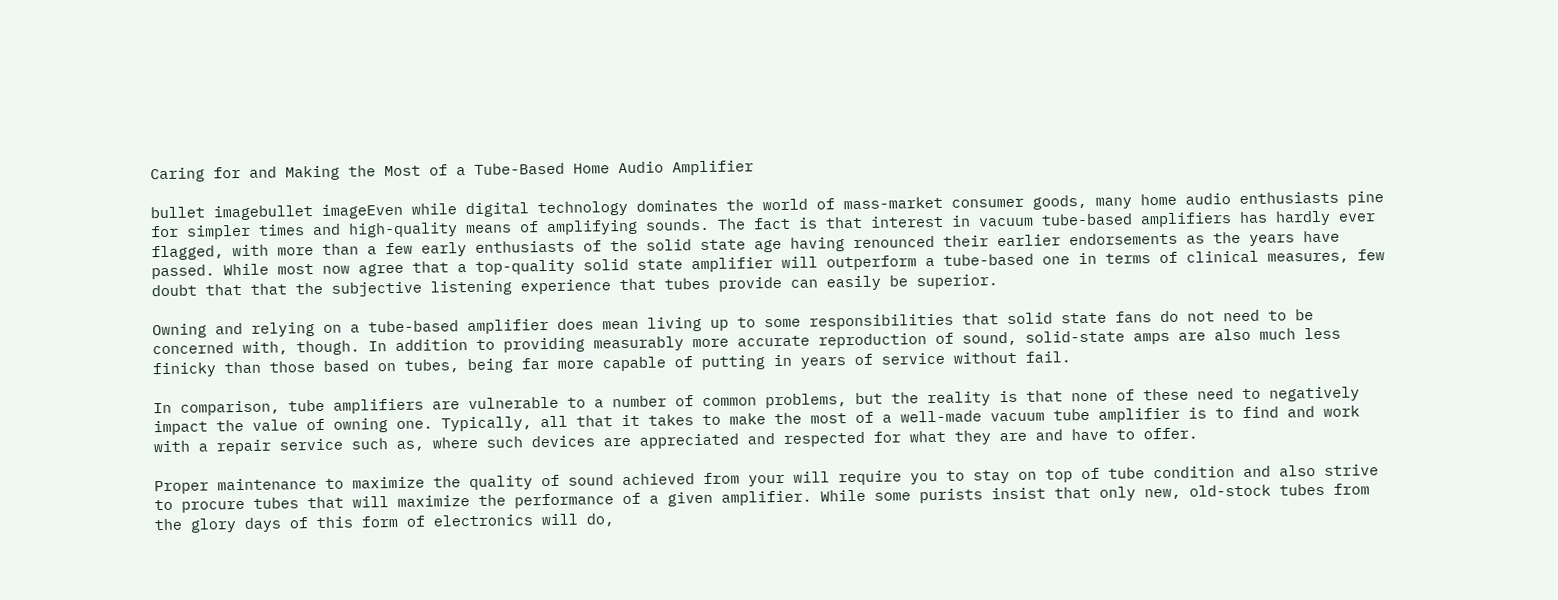Caring for and Making the Most of a Tube-Based Home Audio Amplifier

bullet imagebullet imageEven while digital technology dominates the world of mass-market consumer goods, many home audio enthusiasts pine for simpler times and high-quality means of amplifying sounds. The fact is that interest in vacuum tube-based amplifiers has hardly ever flagged, with more than a few early enthusiasts of the solid state age having renounced their earlier endorsements as the years have passed. While most now agree that a top-quality solid state amplifier will outperform a tube-based one in terms of clinical measures, few doubt that that the subjective listening experience that tubes provide can easily be superior.

Owning and relying on a tube-based amplifier does mean living up to some responsibilities that solid state fans do not need to be concerned with, though. In addition to providing measurably more accurate reproduction of sound, solid-state amps are also much less finicky than those based on tubes, being far more capable of putting in years of service without fail.

In comparison, tube amplifiers are vulnerable to a number of common problems, but the reality is that none of these need to negatively impact the value of owning one. Typically, all that it takes to make the most of a well-made vacuum tube amplifier is to find and work with a repair service such as, where such devices are appreciated and respected for what they are and have to offer.

Proper maintenance to maximize the quality of sound achieved from your will require you to stay on top of tube condition and also strive to procure tubes that will maximize the performance of a given amplifier. While some purists insist that only new, old-stock tubes from the glory days of this form of electronics will do,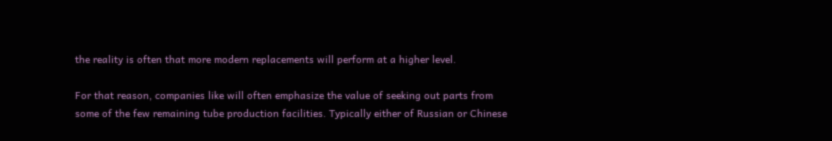the reality is often that more modern replacements will perform at a higher level.

For that reason, companies like will often emphasize the value of seeking out parts from some of the few remaining tube production facilities. Typically either of Russian or Chinese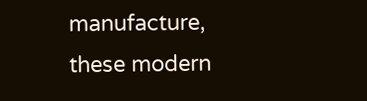manufacture, these modern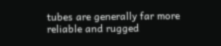tubes are generally far more reliable and rugged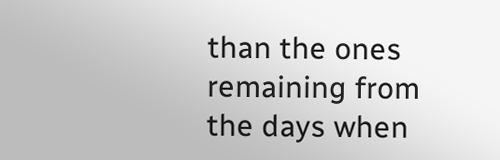than the ones remaining from the days when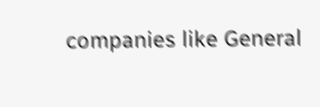companies like General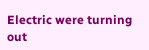Electric were turning out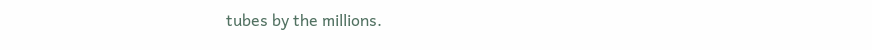tubes by the millions.